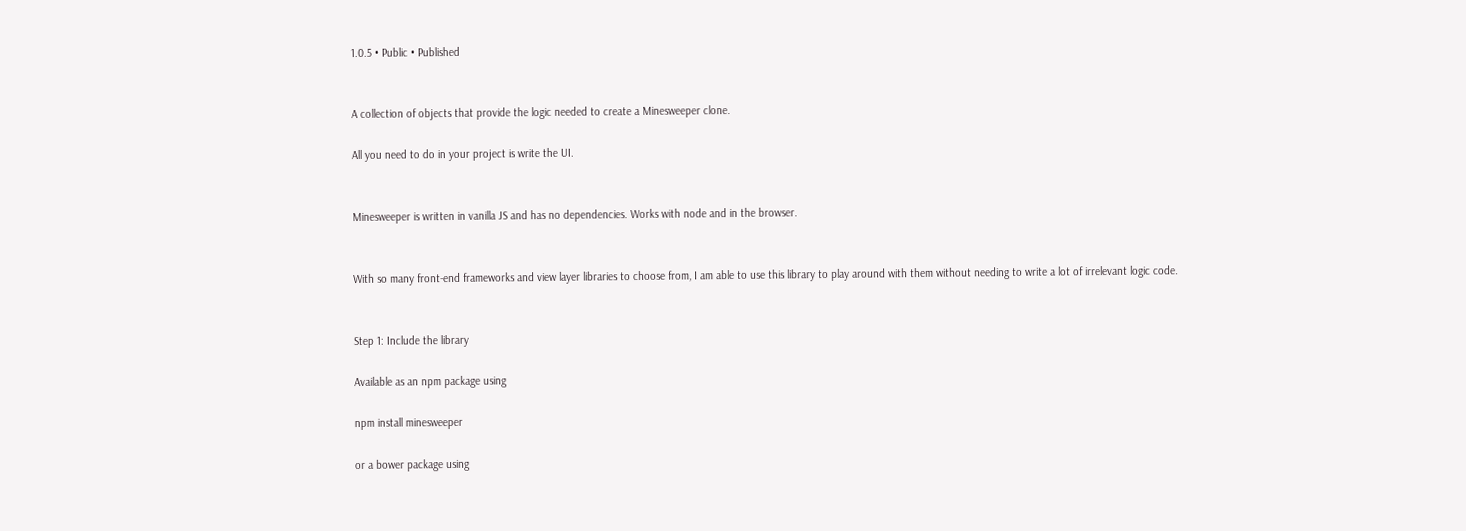1.0.5 • Public • Published


A collection of objects that provide the logic needed to create a Minesweeper clone.

All you need to do in your project is write the UI.


Minesweeper is written in vanilla JS and has no dependencies. Works with node and in the browser.


With so many front-end frameworks and view layer libraries to choose from, I am able to use this library to play around with them without needing to write a lot of irrelevant logic code.


Step 1: Include the library

Available as an npm package using

npm install minesweeper

or a bower package using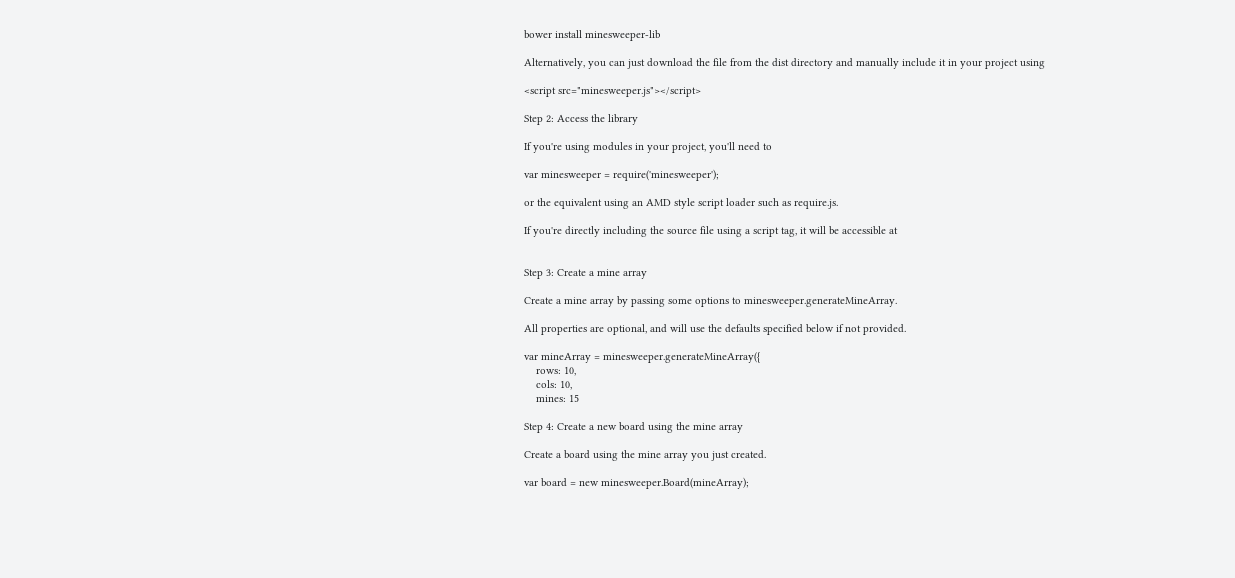bower install minesweeper-lib

Alternatively, you can just download the file from the dist directory and manually include it in your project using

<script src="minesweeper.js"></script>

Step 2: Access the library

If you're using modules in your project, you'll need to

var minesweeper = require('minesweeper');

or the equivalent using an AMD style script loader such as require.js.

If you're directly including the source file using a script tag, it will be accessible at


Step 3: Create a mine array

Create a mine array by passing some options to minesweeper.generateMineArray.

All properties are optional, and will use the defaults specified below if not provided.

var mineArray = minesweeper.generateMineArray({
    rows: 10,
    cols: 10,
    mines: 15

Step 4: Create a new board using the mine array

Create a board using the mine array you just created.

var board = new minesweeper.Board(mineArray);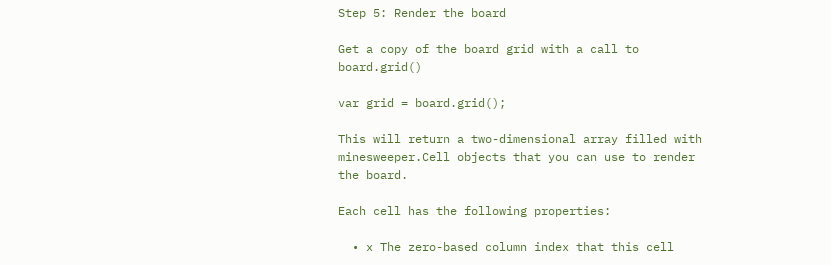Step 5: Render the board

Get a copy of the board grid with a call to board.grid()

var grid = board.grid();

This will return a two-dimensional array filled with minesweeper.Cell objects that you can use to render the board.

Each cell has the following properties:

  • x The zero-based column index that this cell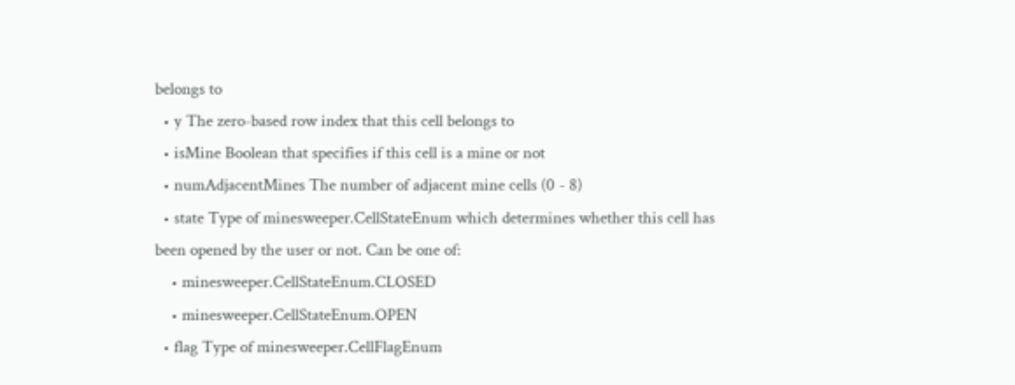belongs to
  • y The zero-based row index that this cell belongs to
  • isMine Boolean that specifies if this cell is a mine or not
  • numAdjacentMines The number of adjacent mine cells (0 - 8)
  • state Type of minesweeper.CellStateEnum which determines whether this cell has been opened by the user or not. Can be one of:
    • minesweeper.CellStateEnum.CLOSED
    • minesweeper.CellStateEnum.OPEN
  • flag Type of minesweeper.CellFlagEnum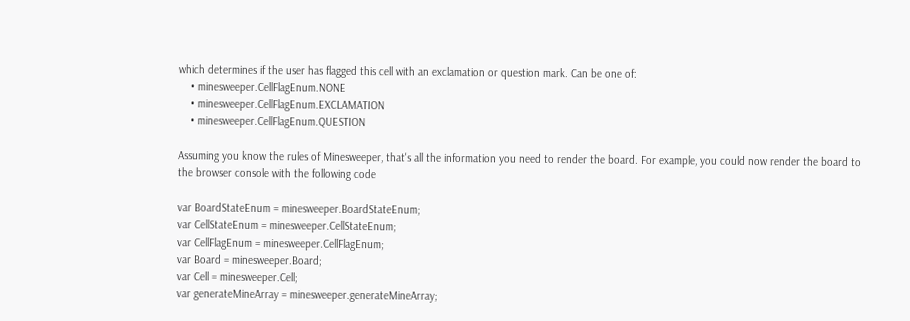which determines if the user has flagged this cell with an exclamation or question mark. Can be one of:
    • minesweeper.CellFlagEnum.NONE
    • minesweeper.CellFlagEnum.EXCLAMATION
    • minesweeper.CellFlagEnum.QUESTION

Assuming you know the rules of Minesweeper, that's all the information you need to render the board. For example, you could now render the board to the browser console with the following code

var BoardStateEnum = minesweeper.BoardStateEnum;
var CellStateEnum = minesweeper.CellStateEnum;
var CellFlagEnum = minesweeper.CellFlagEnum;
var Board = minesweeper.Board;
var Cell = minesweeper.Cell;
var generateMineArray = minesweeper.generateMineArray;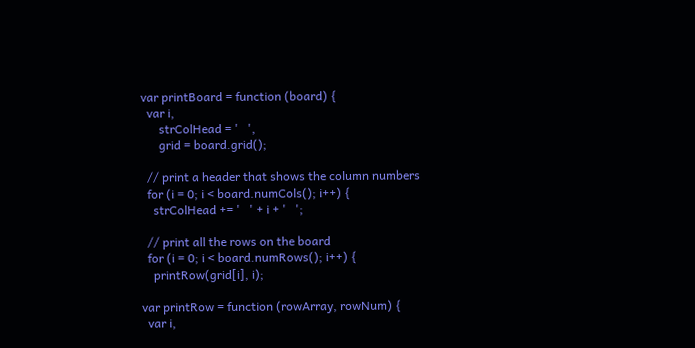var printBoard = function (board) {
  var i,
      strColHead = '   ',
      grid = board.grid();

  // print a header that shows the column numbers
  for (i = 0; i < board.numCols(); i++) {
    strColHead += '   ' + i + '   ';

  // print all the rows on the board
  for (i = 0; i < board.numRows(); i++) {
    printRow(grid[i], i);

var printRow = function (rowArray, rowNum) {
  var i,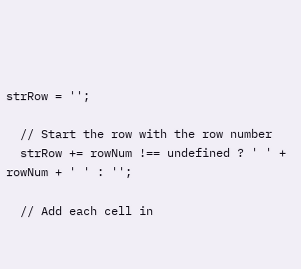strRow = '';

  // Start the row with the row number
  strRow += rowNum !== undefined ? ' ' + rowNum + ' ' : '';

  // Add each cell in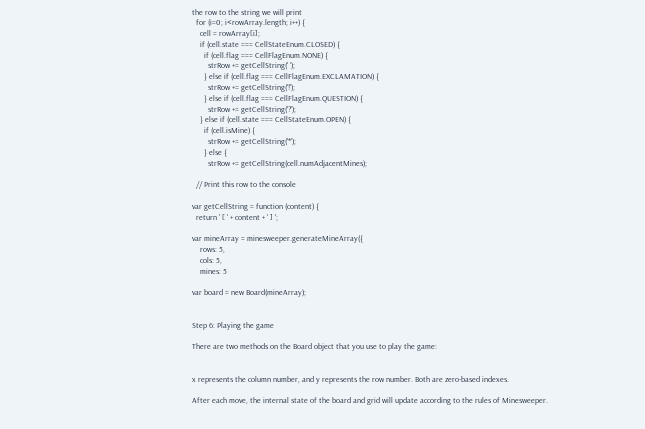the row to the string we will print
  for (i=0; i<rowArray.length; i++) {
    cell = rowArray[i];
    if (cell.state === CellStateEnum.CLOSED) {
      if (cell.flag === CellFlagEnum.NONE) {
        strRow += getCellString(' ');
      } else if (cell.flag === CellFlagEnum.EXCLAMATION) {
        strRow += getCellString('!');
      } else if (cell.flag === CellFlagEnum.QUESTION) {
        strRow += getCellString('?');
    } else if (cell.state === CellStateEnum.OPEN) {
      if (cell.isMine) {
        strRow += getCellString('*');
      } else {
        strRow += getCellString(cell.numAdjacentMines);

  // Print this row to the console

var getCellString = function (content) {
  return ' [ ' + content + ' ] ';

var mineArray = minesweeper.generateMineArray({
    rows: 5,
    cols: 5,
    mines: 5

var board = new Board(mineArray);


Step 6: Playing the game

There are two methods on the Board object that you use to play the game:


x represents the column number, and y represents the row number. Both are zero-based indexes.

After each move, the internal state of the board and grid will update according to the rules of Minesweeper.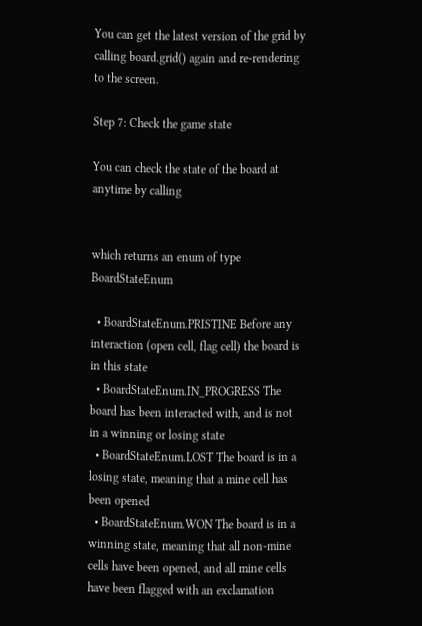You can get the latest version of the grid by calling board.grid() again and re-rendering to the screen.

Step 7: Check the game state

You can check the state of the board at anytime by calling


which returns an enum of type BoardStateEnum

  • BoardStateEnum.PRISTINE Before any interaction (open cell, flag cell) the board is in this state
  • BoardStateEnum.IN_PROGRESS The board has been interacted with, and is not in a winning or losing state
  • BoardStateEnum.LOST The board is in a losing state, meaning that a mine cell has been opened
  • BoardStateEnum.WON The board is in a winning state, meaning that all non-mine cells have been opened, and all mine cells have been flagged with an exclamation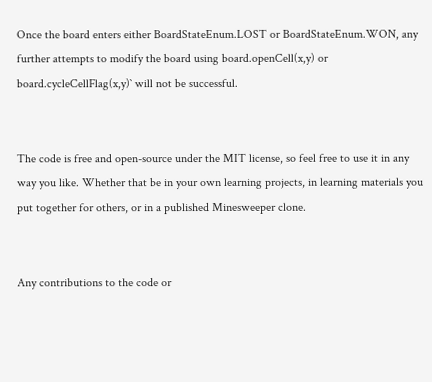Once the board enters either BoardStateEnum.LOST or BoardStateEnum.WON, any further attempts to modify the board using board.openCell(x,y) or board.cycleCellFlag(x,y)` will not be successful.


The code is free and open-source under the MIT license, so feel free to use it in any way you like. Whether that be in your own learning projects, in learning materials you put together for others, or in a published Minesweeper clone.


Any contributions to the code or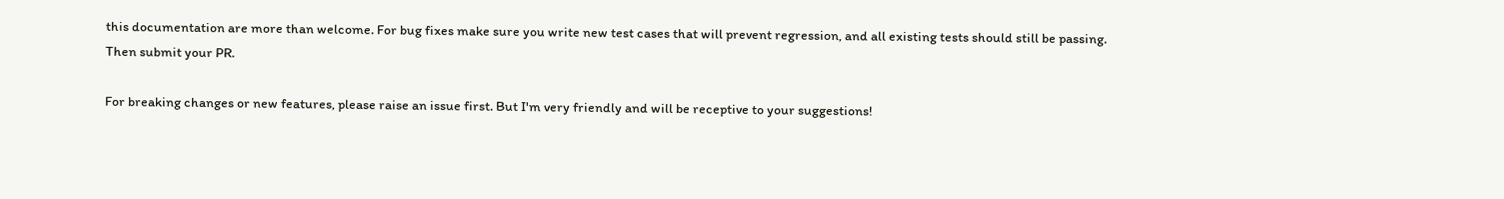this documentation are more than welcome. For bug fixes make sure you write new test cases that will prevent regression, and all existing tests should still be passing. Then submit your PR.

For breaking changes or new features, please raise an issue first. But I'm very friendly and will be receptive to your suggestions!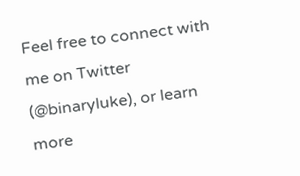Feel free to connect with me on Twitter (@binaryluke), or learn more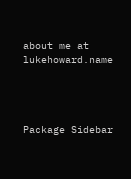about me at lukehoward.name




Package Sidebar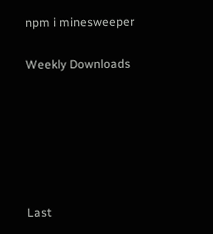npm i minesweeper

Weekly Downloads






Last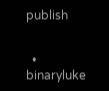publish


  • binaryluke